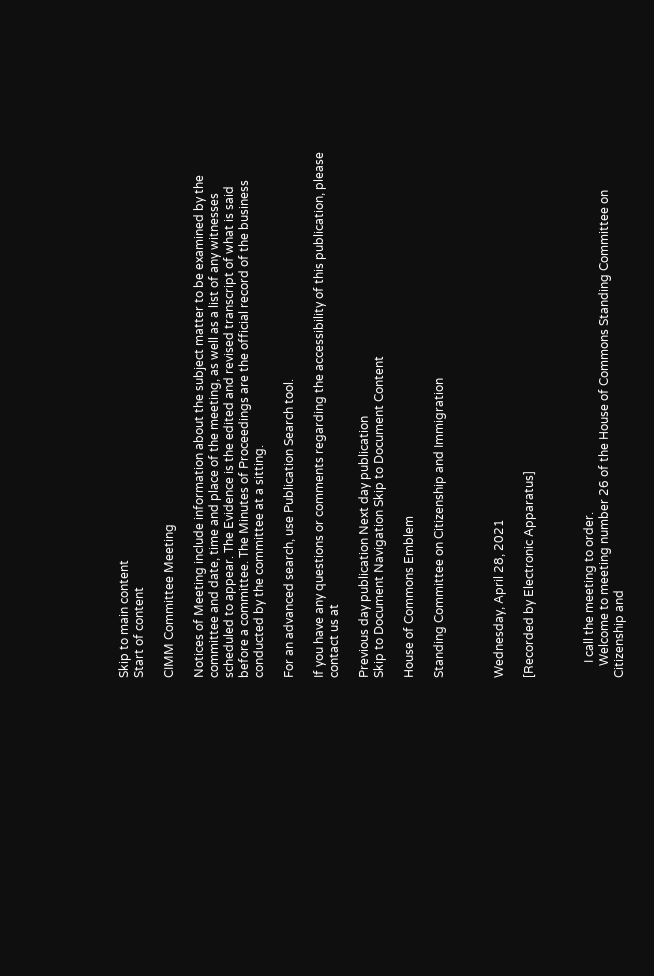Skip to main content
Start of content

CIMM Committee Meeting

Notices of Meeting include information about the subject matter to be examined by the committee and date, time and place of the meeting, as well as a list of any witnesses scheduled to appear. The Evidence is the edited and revised transcript of what is said before a committee. The Minutes of Proceedings are the official record of the business conducted by the committee at a sitting.

For an advanced search, use Publication Search tool.

If you have any questions or comments regarding the accessibility of this publication, please contact us at

Previous day publication Next day publication
Skip to Document Navigation Skip to Document Content

House of Commons Emblem

Standing Committee on Citizenship and Immigration



Wednesday, April 28, 2021

[Recorded by Electronic Apparatus]



     I call the meeting to order.
    Welcome to meeting number 26 of the House of Commons Standing Committee on Citizenship and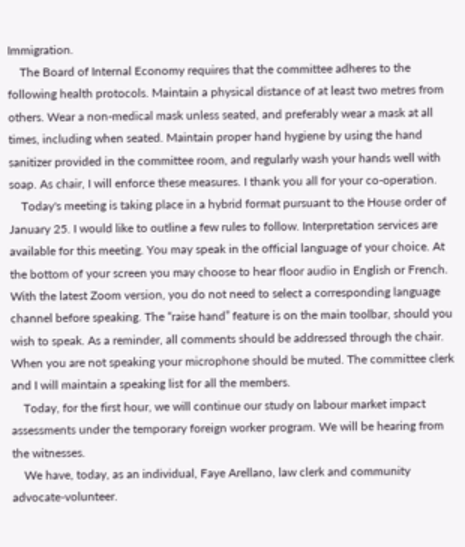Immigration.
    The Board of Internal Economy requires that the committee adheres to the following health protocols. Maintain a physical distance of at least two metres from others. Wear a non-medical mask unless seated, and preferably wear a mask at all times, including when seated. Maintain proper hand hygiene by using the hand sanitizer provided in the committee room, and regularly wash your hands well with soap. As chair, I will enforce these measures. I thank you all for your co-operation.
    Today's meeting is taking place in a hybrid format pursuant to the House order of January 25. I would like to outline a few rules to follow. Interpretation services are available for this meeting. You may speak in the official language of your choice. At the bottom of your screen you may choose to hear floor audio in English or French. With the latest Zoom version, you do not need to select a corresponding language channel before speaking. The “raise hand” feature is on the main toolbar, should you wish to speak. As a reminder, all comments should be addressed through the chair. When you are not speaking your microphone should be muted. The committee clerk and I will maintain a speaking list for all the members.
    Today, for the first hour, we will continue our study on labour market impact assessments under the temporary foreign worker program. We will be hearing from the witnesses.
    We have, today, as an individual, Faye Arellano, law clerk and community advocate-volunteer.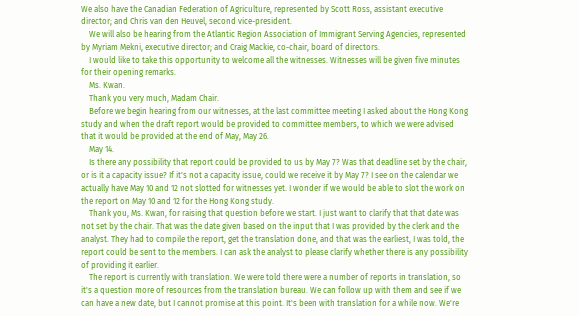We also have the Canadian Federation of Agriculture, represented by Scott Ross, assistant executive director; and Chris van den Heuvel, second vice-president.
    We will also be hearing from the Atlantic Region Association of Immigrant Serving Agencies, represented by Myriam Mekni, executive director; and Craig Mackie, co-chair, board of directors.
    I would like to take this opportunity to welcome all the witnesses. Witnesses will be given five minutes for their opening remarks.
    Ms. Kwan.
    Thank you very much, Madam Chair.
    Before we begin hearing from our witnesses, at the last committee meeting I asked about the Hong Kong study and when the draft report would be provided to committee members, to which we were advised that it would be provided at the end of May, May 26.
    May 14.
    Is there any possibility that report could be provided to us by May 7? Was that deadline set by the chair, or is it a capacity issue? If it's not a capacity issue, could we receive it by May 7? I see on the calendar we actually have May 10 and 12 not slotted for witnesses yet. I wonder if we would be able to slot the work on the report on May 10 and 12 for the Hong Kong study.
    Thank you, Ms. Kwan, for raising that question before we start. I just want to clarify that that date was not set by the chair. That was the date given based on the input that I was provided by the clerk and the analyst. They had to compile the report, get the translation done, and that was the earliest, I was told, the report could be sent to the members. I can ask the analyst to please clarify whether there is any possibility of providing it earlier.
    The report is currently with translation. We were told there were a number of reports in translation, so it's a question more of resources from the translation bureau. We can follow up with them and see if we can have a new date, but I cannot promise at this point. It's been with translation for a while now. We're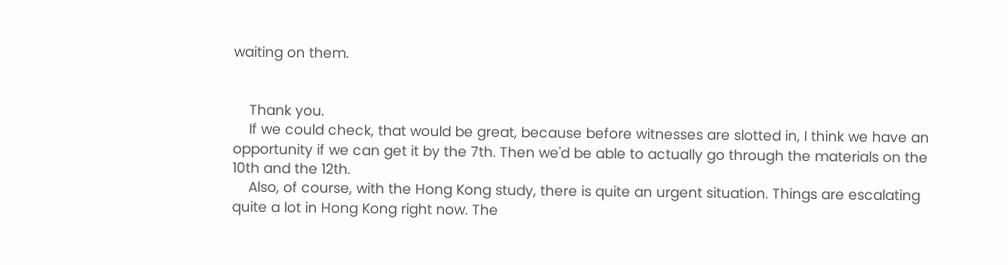waiting on them.


    Thank you.
    If we could check, that would be great, because before witnesses are slotted in, I think we have an opportunity if we can get it by the 7th. Then we'd be able to actually go through the materials on the 10th and the 12th.
    Also, of course, with the Hong Kong study, there is quite an urgent situation. Things are escalating quite a lot in Hong Kong right now. The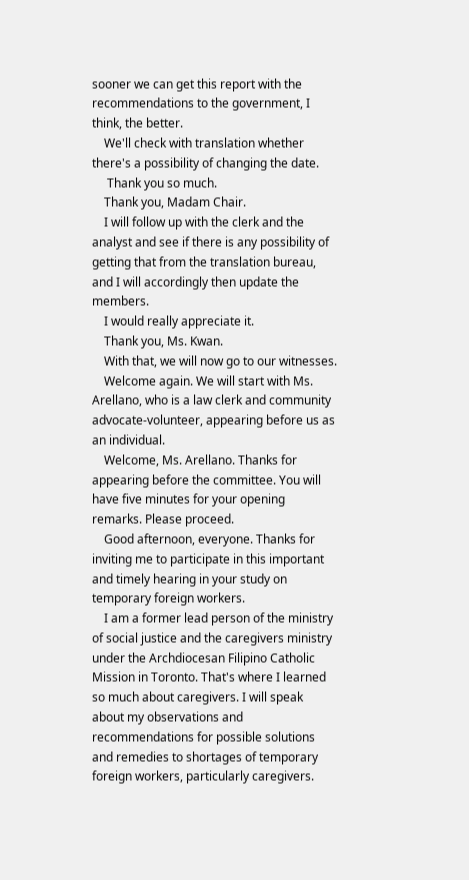sooner we can get this report with the recommendations to the government, I think, the better.
    We'll check with translation whether there's a possibility of changing the date.
     Thank you so much.
    Thank you, Madam Chair.
    I will follow up with the clerk and the analyst and see if there is any possibility of getting that from the translation bureau, and I will accordingly then update the members.
    I would really appreciate it.
    Thank you, Ms. Kwan.
    With that, we will now go to our witnesses.
    Welcome again. We will start with Ms. Arellano, who is a law clerk and community advocate-volunteer, appearing before us as an individual.
    Welcome, Ms. Arellano. Thanks for appearing before the committee. You will have five minutes for your opening remarks. Please proceed.
    Good afternoon, everyone. Thanks for inviting me to participate in this important and timely hearing in your study on temporary foreign workers.
    I am a former lead person of the ministry of social justice and the caregivers ministry under the Archdiocesan Filipino Catholic Mission in Toronto. That's where I learned so much about caregivers. I will speak about my observations and recommendations for possible solutions and remedies to shortages of temporary foreign workers, particularly caregivers.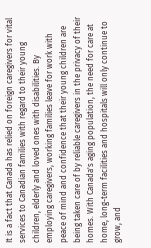It is a fact that Canada has relied on foreign caregivers for vital services to Canadian families with regard to their young children, elderly and loved ones with disabilities. By employing caregivers, working families leave for work with peace of mind and confidence that their young children are being taken care of by reliable caregivers in the privacy of their homes. With Canada's aging population, the need for care at home, long-term facilities and hospitals will only continue to grow, and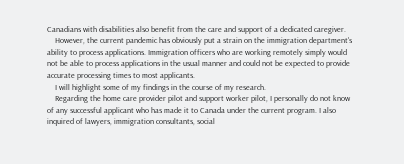Canadians with disabilities also benefit from the care and support of a dedicated caregiver.
    However, the current pandemic has obviously put a strain on the immigration department's ability to process applications. Immigration officers who are working remotely simply would not be able to process applications in the usual manner and could not be expected to provide accurate processing times to most applicants.
    I will highlight some of my findings in the course of my research.
    Regarding the home care provider pilot and support worker pilot, I personally do not know of any successful applicant who has made it to Canada under the current program. I also inquired of lawyers, immigration consultants, social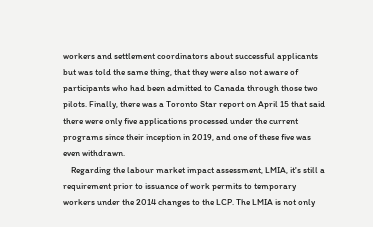workers and settlement coordinators about successful applicants but was told the same thing, that they were also not aware of participants who had been admitted to Canada through those two pilots. Finally, there was a Toronto Star report on April 15 that said there were only five applications processed under the current programs since their inception in 2019, and one of these five was even withdrawn.
    Regarding the labour market impact assessment, LMIA, it's still a requirement prior to issuance of work permits to temporary workers under the 2014 changes to the LCP. The LMIA is not only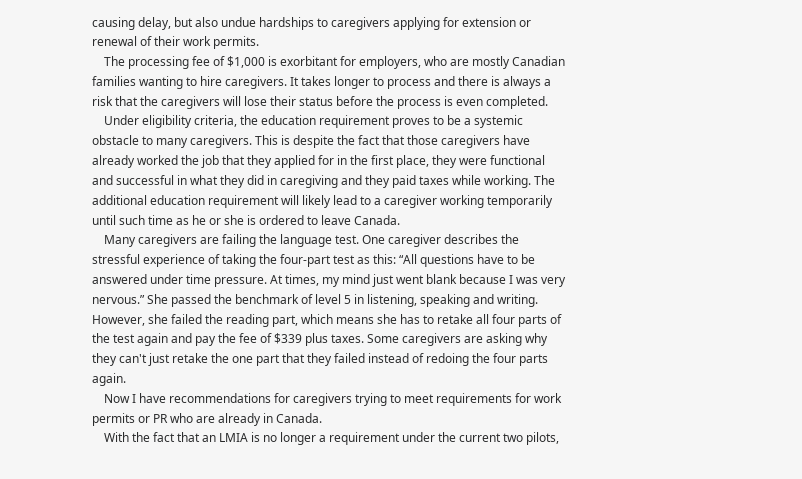causing delay, but also undue hardships to caregivers applying for extension or renewal of their work permits.
    The processing fee of $1,000 is exorbitant for employers, who are mostly Canadian families wanting to hire caregivers. It takes longer to process and there is always a risk that the caregivers will lose their status before the process is even completed.
    Under eligibility criteria, the education requirement proves to be a systemic obstacle to many caregivers. This is despite the fact that those caregivers have already worked the job that they applied for in the first place, they were functional and successful in what they did in caregiving and they paid taxes while working. The additional education requirement will likely lead to a caregiver working temporarily until such time as he or she is ordered to leave Canada.
    Many caregivers are failing the language test. One caregiver describes the stressful experience of taking the four-part test as this: “All questions have to be answered under time pressure. At times, my mind just went blank because I was very nervous.” She passed the benchmark of level 5 in listening, speaking and writing. However, she failed the reading part, which means she has to retake all four parts of the test again and pay the fee of $339 plus taxes. Some caregivers are asking why they can't just retake the one part that they failed instead of redoing the four parts again.
    Now I have recommendations for caregivers trying to meet requirements for work permits or PR who are already in Canada.
    With the fact that an LMIA is no longer a requirement under the current two pilots,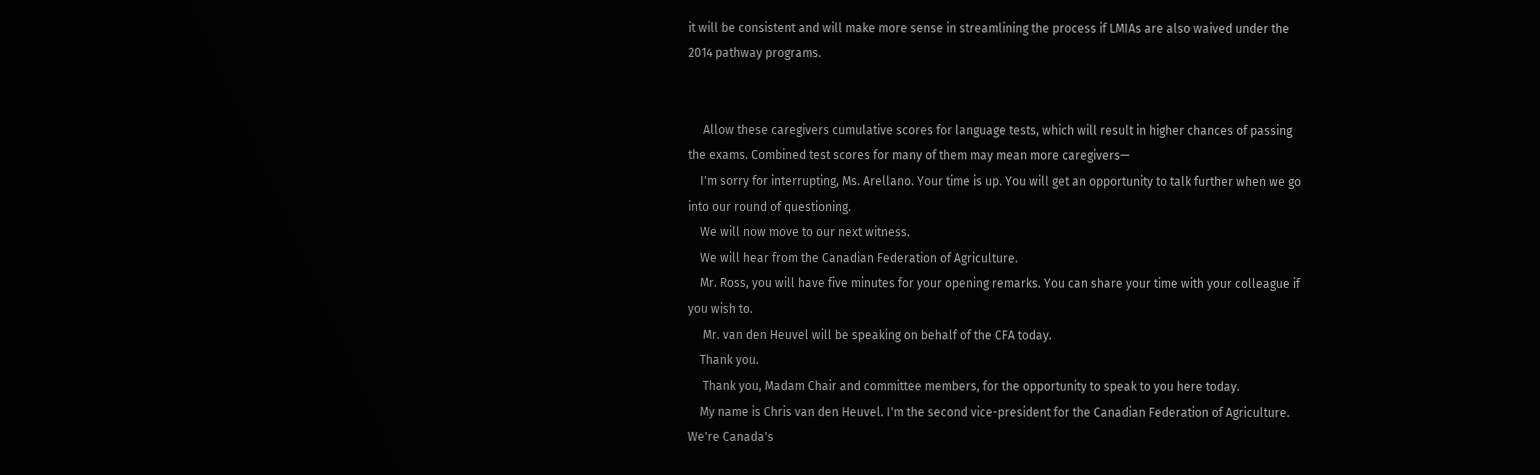it will be consistent and will make more sense in streamlining the process if LMIAs are also waived under the 2014 pathway programs.


     Allow these caregivers cumulative scores for language tests, which will result in higher chances of passing the exams. Combined test scores for many of them may mean more caregivers—
    I'm sorry for interrupting, Ms. Arellano. Your time is up. You will get an opportunity to talk further when we go into our round of questioning.
    We will now move to our next witness.
    We will hear from the Canadian Federation of Agriculture.
    Mr. Ross, you will have five minutes for your opening remarks. You can share your time with your colleague if you wish to.
     Mr. van den Heuvel will be speaking on behalf of the CFA today.
    Thank you.
     Thank you, Madam Chair and committee members, for the opportunity to speak to you here today.
    My name is Chris van den Heuvel. I'm the second vice-president for the Canadian Federation of Agriculture. We're Canada's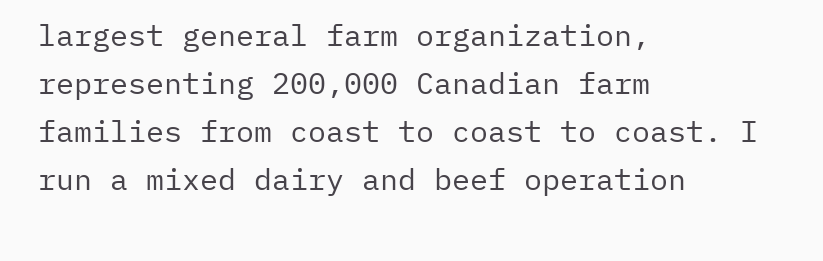largest general farm organization, representing 200,000 Canadian farm families from coast to coast to coast. I run a mixed dairy and beef operation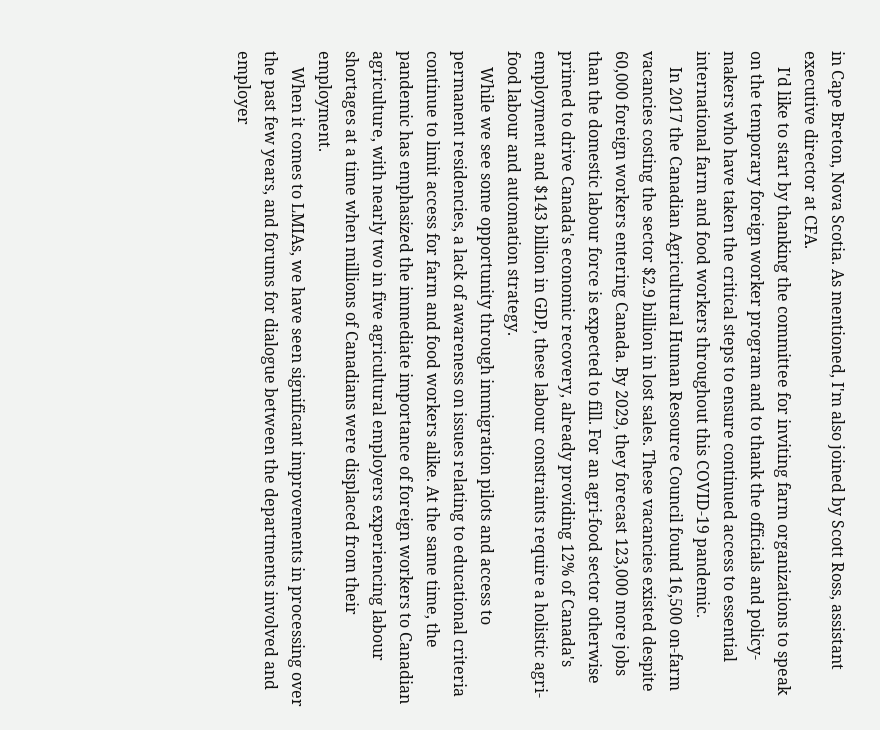in Cape Breton, Nova Scotia. As mentioned, I'm also joined by Scott Ross, assistant executive director at CFA.
    I'd like to start by thanking the committee for inviting farm organizations to speak on the temporary foreign worker program and to thank the officials and policy-makers who have taken the critical steps to ensure continued access to essential international farm and food workers throughout this COVID-19 pandemic.
    In 2017 the Canadian Agricultural Human Resource Council found 16,500 on-farm vacancies costing the sector $2.9 billion in lost sales. These vacancies existed despite 60,000 foreign workers entering Canada. By 2029, they forecast 123,000 more jobs than the domestic labour force is expected to fill. For an agri-food sector otherwise primed to drive Canada's economic recovery, already providing 12% of Canada's employment and $143 billion in GDP, these labour constraints require a holistic agri-food labour and automation strategy.
    While we see some opportunity through immigration pilots and access to permanent residencies, a lack of awareness on issues relating to educational criteria continue to limit access for farm and food workers alike. At the same time, the pandemic has emphasized the immediate importance of foreign workers to Canadian agriculture, with nearly two in five agricultural employers experiencing labour shortages at a time when millions of Canadians were displaced from their employment.
    When it comes to LMIAs, we have seen significant improvements in processing over the past few years, and forums for dialogue between the departments involved and employer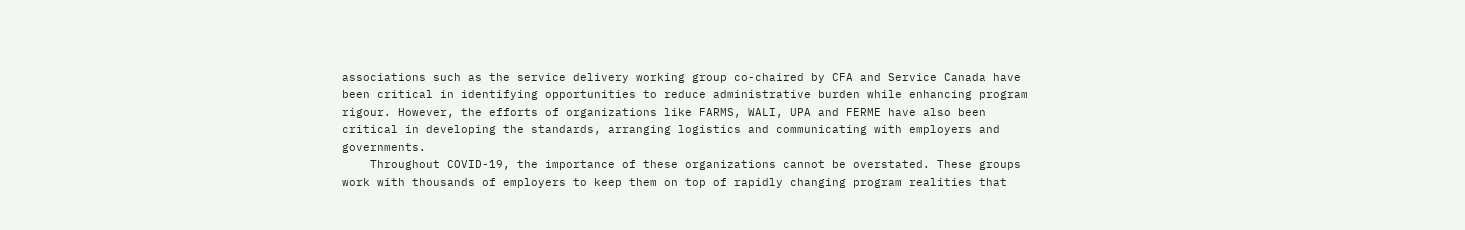associations such as the service delivery working group co-chaired by CFA and Service Canada have been critical in identifying opportunities to reduce administrative burden while enhancing program rigour. However, the efforts of organizations like FARMS, WALI, UPA and FERME have also been critical in developing the standards, arranging logistics and communicating with employers and governments.
    Throughout COVID-19, the importance of these organizations cannot be overstated. These groups work with thousands of employers to keep them on top of rapidly changing program realities that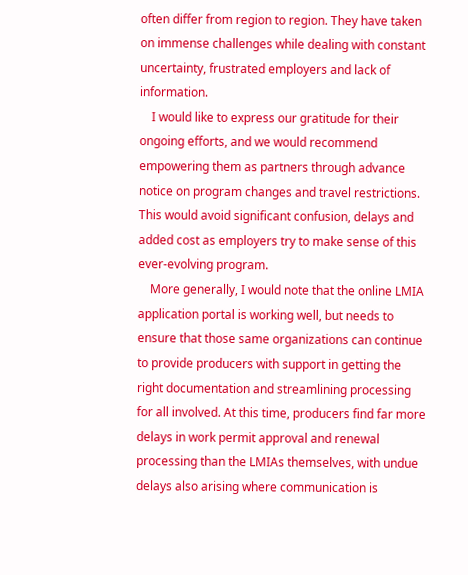often differ from region to region. They have taken on immense challenges while dealing with constant uncertainty, frustrated employers and lack of information.
    I would like to express our gratitude for their ongoing efforts, and we would recommend empowering them as partners through advance notice on program changes and travel restrictions. This would avoid significant confusion, delays and added cost as employers try to make sense of this ever-evolving program.
    More generally, I would note that the online LMIA application portal is working well, but needs to ensure that those same organizations can continue to provide producers with support in getting the right documentation and streamlining processing for all involved. At this time, producers find far more delays in work permit approval and renewal processing than the LMIAs themselves, with undue delays also arising where communication is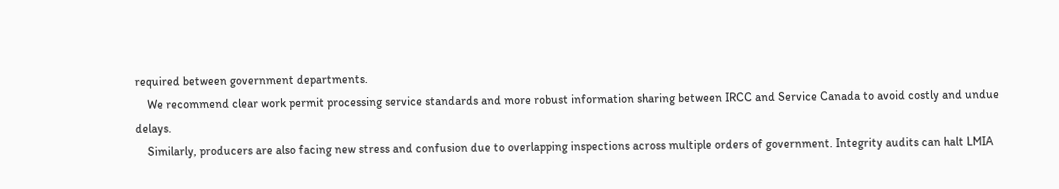required between government departments.
    We recommend clear work permit processing service standards and more robust information sharing between IRCC and Service Canada to avoid costly and undue delays.
    Similarly, producers are also facing new stress and confusion due to overlapping inspections across multiple orders of government. Integrity audits can halt LMIA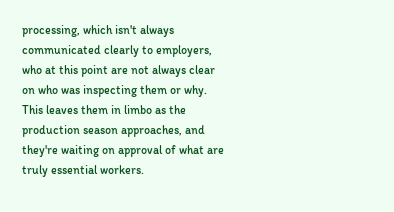processing, which isn't always communicated clearly to employers, who at this point are not always clear on who was inspecting them or why. This leaves them in limbo as the production season approaches, and they're waiting on approval of what are truly essential workers.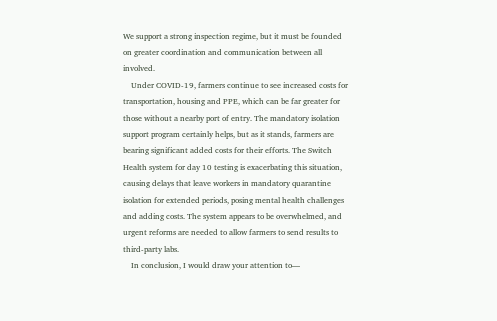We support a strong inspection regime, but it must be founded on greater coordination and communication between all involved.
    Under COVID-19, farmers continue to see increased costs for transportation, housing and PPE, which can be far greater for those without a nearby port of entry. The mandatory isolation support program certainly helps, but as it stands, farmers are bearing significant added costs for their efforts. The Switch Health system for day 10 testing is exacerbating this situation, causing delays that leave workers in mandatory quarantine isolation for extended periods, posing mental health challenges and adding costs. The system appears to be overwhelmed, and urgent reforms are needed to allow farmers to send results to third-party labs.
    In conclusion, I would draw your attention to—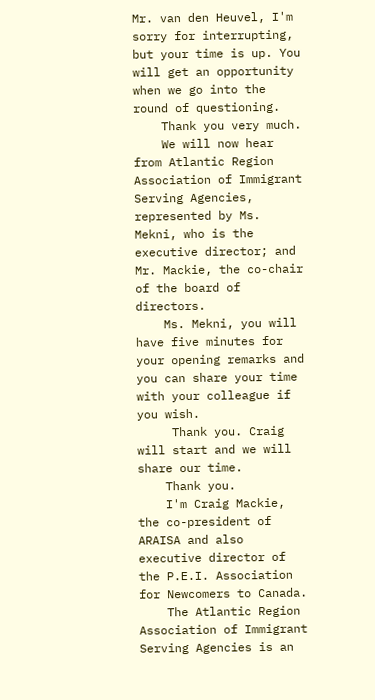Mr. van den Heuvel, I'm sorry for interrupting, but your time is up. You will get an opportunity when we go into the round of questioning.
    Thank you very much.
    We will now hear from Atlantic Region Association of Immigrant Serving Agencies, represented by Ms. Mekni, who is the executive director; and Mr. Mackie, the co-chair of the board of directors.
    Ms. Mekni, you will have five minutes for your opening remarks and you can share your time with your colleague if you wish.
     Thank you. Craig will start and we will share our time.
    Thank you.
    I'm Craig Mackie, the co-president of ARAISA and also executive director of the P.E.I. Association for Newcomers to Canada.
    The Atlantic Region Association of Immigrant Serving Agencies is an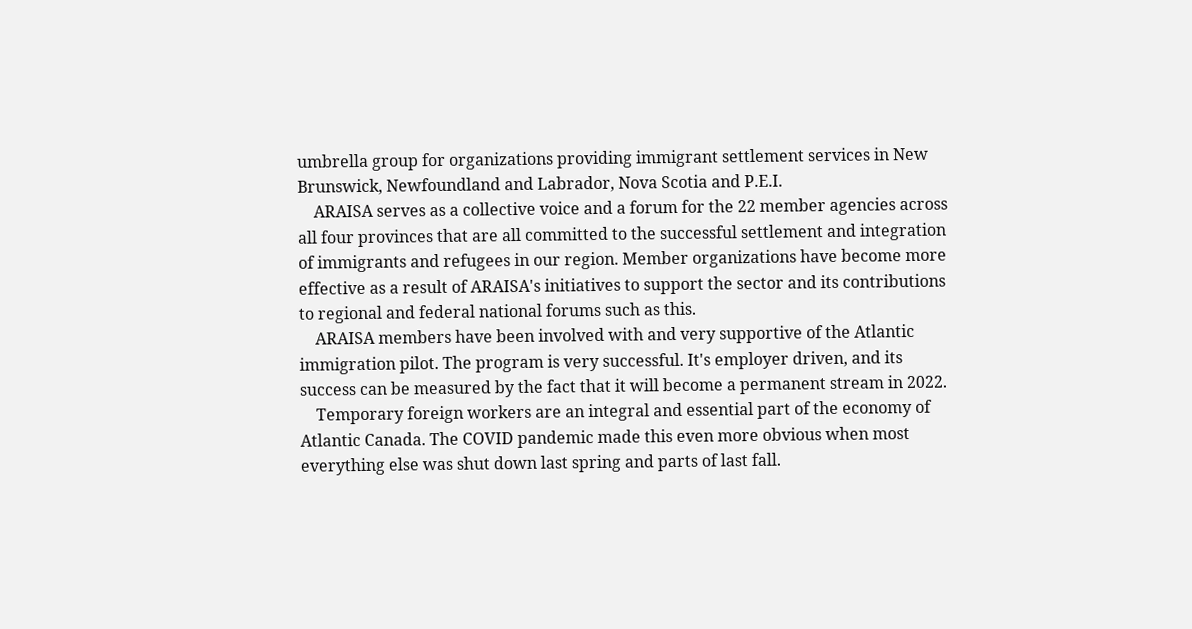umbrella group for organizations providing immigrant settlement services in New Brunswick, Newfoundland and Labrador, Nova Scotia and P.E.I.
    ARAISA serves as a collective voice and a forum for the 22 member agencies across all four provinces that are all committed to the successful settlement and integration of immigrants and refugees in our region. Member organizations have become more effective as a result of ARAISA's initiatives to support the sector and its contributions to regional and federal national forums such as this.
    ARAISA members have been involved with and very supportive of the Atlantic immigration pilot. The program is very successful. It's employer driven, and its success can be measured by the fact that it will become a permanent stream in 2022.
    Temporary foreign workers are an integral and essential part of the economy of Atlantic Canada. The COVID pandemic made this even more obvious when most everything else was shut down last spring and parts of last fall.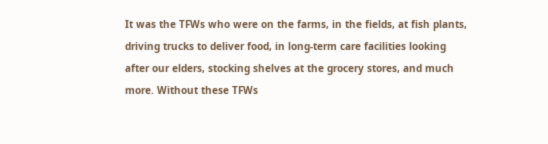It was the TFWs who were on the farms, in the fields, at fish plants, driving trucks to deliver food, in long-term care facilities looking after our elders, stocking shelves at the grocery stores, and much more. Without these TFWs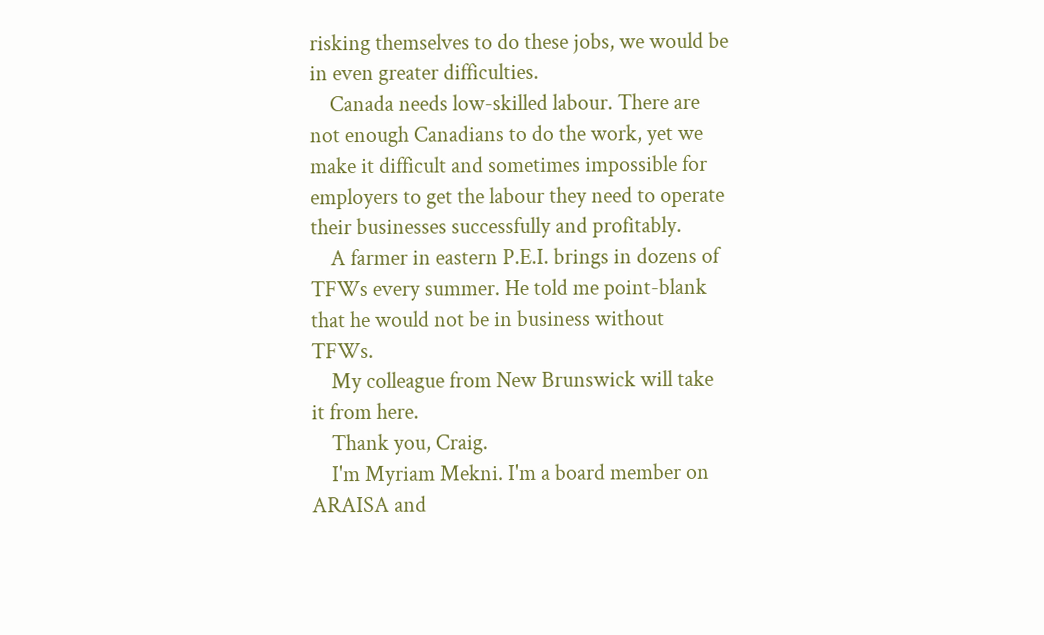risking themselves to do these jobs, we would be in even greater difficulties.
    Canada needs low-skilled labour. There are not enough Canadians to do the work, yet we make it difficult and sometimes impossible for employers to get the labour they need to operate their businesses successfully and profitably.
    A farmer in eastern P.E.I. brings in dozens of TFWs every summer. He told me point-blank that he would not be in business without TFWs.
    My colleague from New Brunswick will take it from here.
    Thank you, Craig.
    I'm Myriam Mekni. I'm a board member on ARAISA and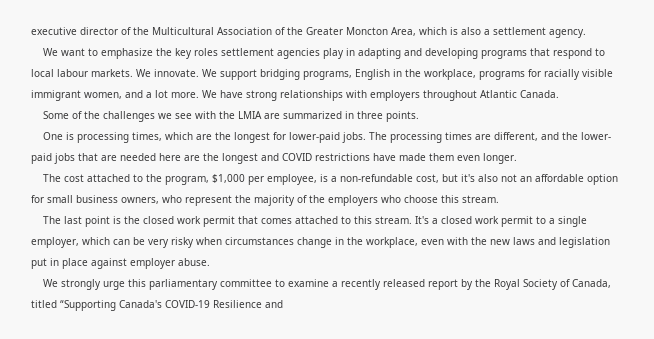executive director of the Multicultural Association of the Greater Moncton Area, which is also a settlement agency.
    We want to emphasize the key roles settlement agencies play in adapting and developing programs that respond to local labour markets. We innovate. We support bridging programs, English in the workplace, programs for racially visible immigrant women, and a lot more. We have strong relationships with employers throughout Atlantic Canada.
    Some of the challenges we see with the LMIA are summarized in three points.
    One is processing times, which are the longest for lower-paid jobs. The processing times are different, and the lower-paid jobs that are needed here are the longest and COVID restrictions have made them even longer.
    The cost attached to the program, $1,000 per employee, is a non-refundable cost, but it's also not an affordable option for small business owners, who represent the majority of the employers who choose this stream.
    The last point is the closed work permit that comes attached to this stream. It's a closed work permit to a single employer, which can be very risky when circumstances change in the workplace, even with the new laws and legislation put in place against employer abuse.
    We strongly urge this parliamentary committee to examine a recently released report by the Royal Society of Canada, titled “Supporting Canada's COVID-19 Resilience and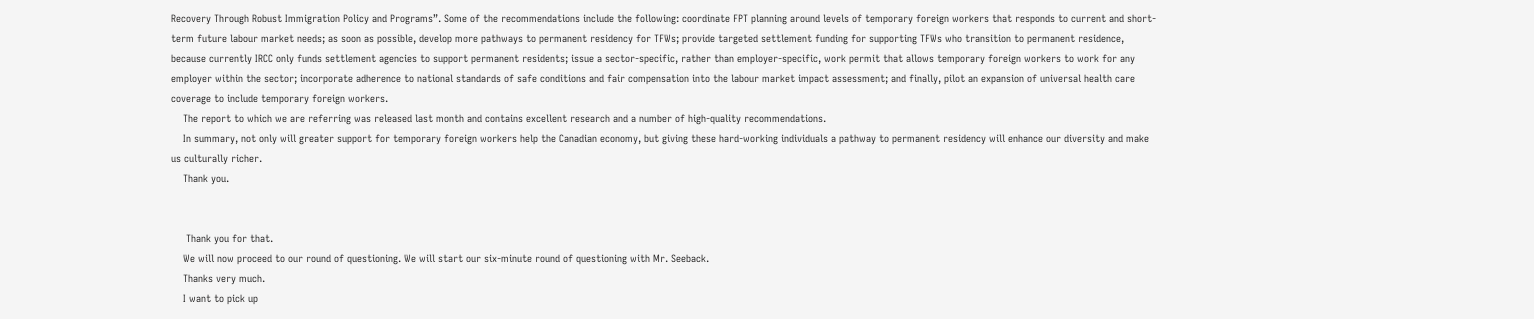Recovery Through Robust Immigration Policy and Programs”. Some of the recommendations include the following: coordinate FPT planning around levels of temporary foreign workers that responds to current and short-term future labour market needs; as soon as possible, develop more pathways to permanent residency for TFWs; provide targeted settlement funding for supporting TFWs who transition to permanent residence, because currently IRCC only funds settlement agencies to support permanent residents; issue a sector-specific, rather than employer-specific, work permit that allows temporary foreign workers to work for any employer within the sector; incorporate adherence to national standards of safe conditions and fair compensation into the labour market impact assessment; and finally, pilot an expansion of universal health care coverage to include temporary foreign workers.
    The report to which we are referring was released last month and contains excellent research and a number of high-quality recommendations.
    In summary, not only will greater support for temporary foreign workers help the Canadian economy, but giving these hard-working individuals a pathway to permanent residency will enhance our diversity and make us culturally richer.
    Thank you.


     Thank you for that.
    We will now proceed to our round of questioning. We will start our six-minute round of questioning with Mr. Seeback.
    Thanks very much.
    I want to pick up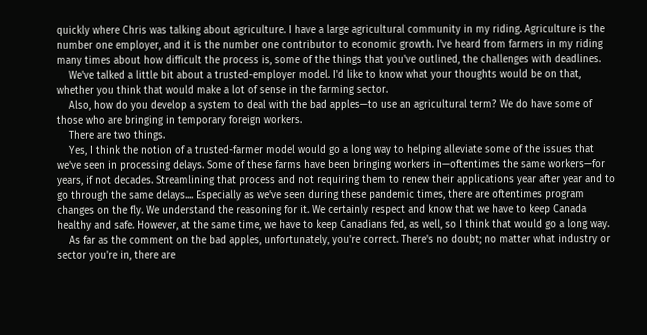quickly where Chris was talking about agriculture. I have a large agricultural community in my riding. Agriculture is the number one employer, and it is the number one contributor to economic growth. I've heard from farmers in my riding many times about how difficult the process is, some of the things that you've outlined, the challenges with deadlines.
    We've talked a little bit about a trusted-employer model. I'd like to know what your thoughts would be on that, whether you think that would make a lot of sense in the farming sector.
    Also, how do you develop a system to deal with the bad apples—to use an agricultural term? We do have some of those who are bringing in temporary foreign workers.
    There are two things.
    Yes, I think the notion of a trusted-farmer model would go a long way to helping alleviate some of the issues that we've seen in processing delays. Some of these farms have been bringing workers in—oftentimes the same workers—for years, if not decades. Streamlining that process and not requiring them to renew their applications year after year and to go through the same delays.... Especially as we've seen during these pandemic times, there are oftentimes program changes on the fly. We understand the reasoning for it. We certainly respect and know that we have to keep Canada healthy and safe. However, at the same time, we have to keep Canadians fed, as well, so I think that would go a long way.
    As far as the comment on the bad apples, unfortunately, you're correct. There's no doubt; no matter what industry or sector you're in, there are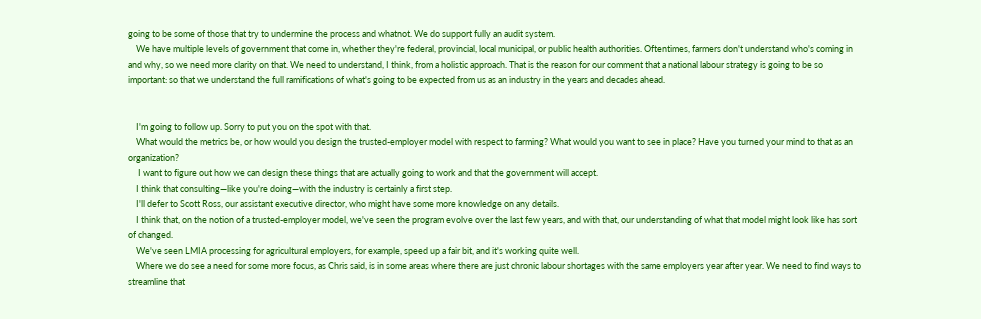going to be some of those that try to undermine the process and whatnot. We do support fully an audit system.
    We have multiple levels of government that come in, whether they're federal, provincial, local municipal, or public health authorities. Oftentimes, farmers don't understand who's coming in and why, so we need more clarity on that. We need to understand, I think, from a holistic approach. That is the reason for our comment that a national labour strategy is going to be so important: so that we understand the full ramifications of what's going to be expected from us as an industry in the years and decades ahead.


    I'm going to follow up. Sorry to put you on the spot with that.
    What would the metrics be, or how would you design the trusted-employer model with respect to farming? What would you want to see in place? Have you turned your mind to that as an organization?
     I want to figure out how we can design these things that are actually going to work and that the government will accept.
    I think that consulting—like you're doing—with the industry is certainly a first step.
    I'll defer to Scott Ross, our assistant executive director, who might have some more knowledge on any details.
    I think that, on the notion of a trusted-employer model, we've seen the program evolve over the last few years, and with that, our understanding of what that model might look like has sort of changed.
    We've seen LMIA processing for agricultural employers, for example, speed up a fair bit, and it's working quite well.
    Where we do see a need for some more focus, as Chris said, is in some areas where there are just chronic labour shortages with the same employers year after year. We need to find ways to streamline that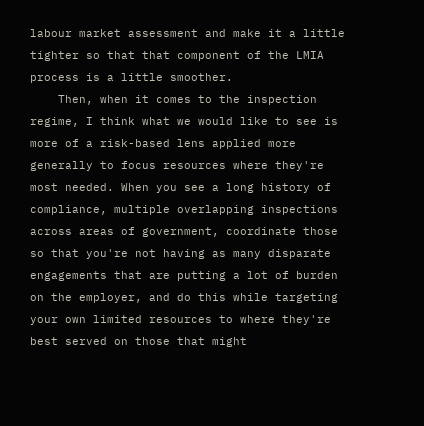labour market assessment and make it a little tighter so that that component of the LMIA process is a little smoother.
    Then, when it comes to the inspection regime, I think what we would like to see is more of a risk-based lens applied more generally to focus resources where they're most needed. When you see a long history of compliance, multiple overlapping inspections across areas of government, coordinate those so that you're not having as many disparate engagements that are putting a lot of burden on the employer, and do this while targeting your own limited resources to where they're best served on those that might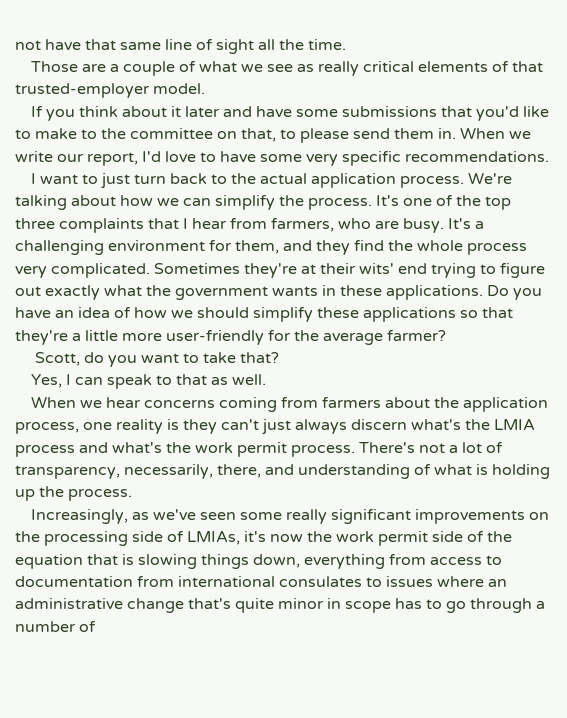not have that same line of sight all the time.
    Those are a couple of what we see as really critical elements of that trusted-employer model.
    If you think about it later and have some submissions that you'd like to make to the committee on that, to please send them in. When we write our report, I'd love to have some very specific recommendations.
    I want to just turn back to the actual application process. We're talking about how we can simplify the process. It's one of the top three complaints that I hear from farmers, who are busy. It's a challenging environment for them, and they find the whole process very complicated. Sometimes they're at their wits' end trying to figure out exactly what the government wants in these applications. Do you have an idea of how we should simplify these applications so that they're a little more user-friendly for the average farmer?
     Scott, do you want to take that?
    Yes, I can speak to that as well.
    When we hear concerns coming from farmers about the application process, one reality is they can't just always discern what's the LMIA process and what's the work permit process. There's not a lot of transparency, necessarily, there, and understanding of what is holding up the process.
    Increasingly, as we've seen some really significant improvements on the processing side of LMIAs, it's now the work permit side of the equation that is slowing things down, everything from access to documentation from international consulates to issues where an administrative change that's quite minor in scope has to go through a number of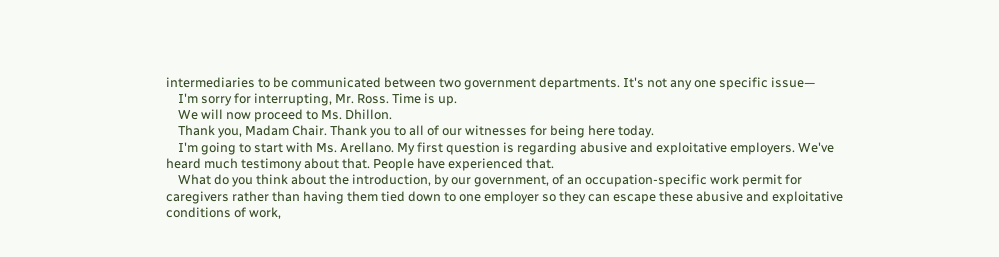intermediaries to be communicated between two government departments. It's not any one specific issue—
    I'm sorry for interrupting, Mr. Ross. Time is up.
    We will now proceed to Ms. Dhillon.
    Thank you, Madam Chair. Thank you to all of our witnesses for being here today.
    I'm going to start with Ms. Arellano. My first question is regarding abusive and exploitative employers. We've heard much testimony about that. People have experienced that.
    What do you think about the introduction, by our government, of an occupation-specific work permit for caregivers rather than having them tied down to one employer so they can escape these abusive and exploitative conditions of work,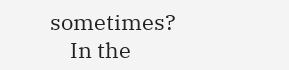sometimes?
    In the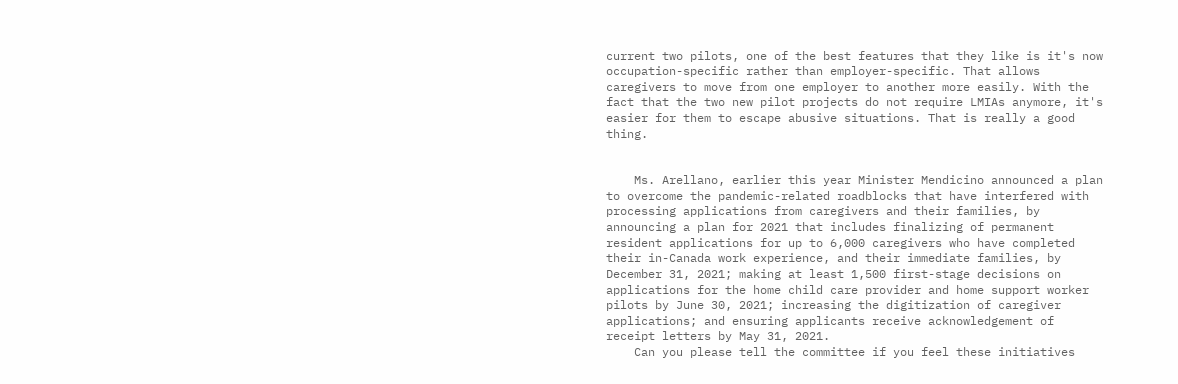current two pilots, one of the best features that they like is it's now occupation-specific rather than employer-specific. That allows caregivers to move from one employer to another more easily. With the fact that the two new pilot projects do not require LMIAs anymore, it's easier for them to escape abusive situations. That is really a good thing.


    Ms. Arellano, earlier this year Minister Mendicino announced a plan to overcome the pandemic-related roadblocks that have interfered with processing applications from caregivers and their families, by announcing a plan for 2021 that includes finalizing of permanent resident applications for up to 6,000 caregivers who have completed their in-Canada work experience, and their immediate families, by December 31, 2021; making at least 1,500 first-stage decisions on applications for the home child care provider and home support worker pilots by June 30, 2021; increasing the digitization of caregiver applications; and ensuring applicants receive acknowledgement of receipt letters by May 31, 2021.
    Can you please tell the committee if you feel these initiatives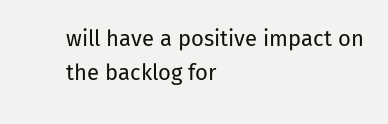will have a positive impact on the backlog for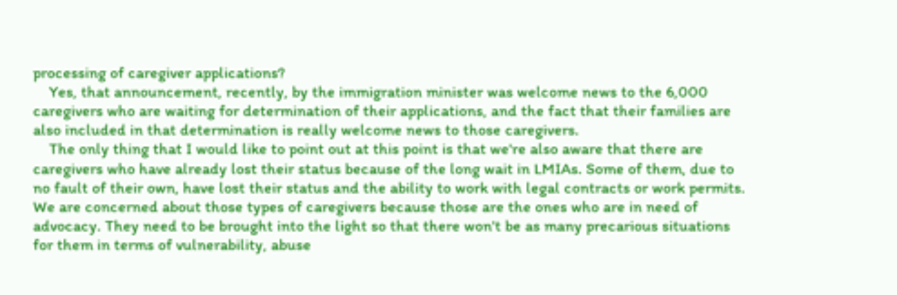processing of caregiver applications?
    Yes, that announcement, recently, by the immigration minister was welcome news to the 6,000 caregivers who are waiting for determination of their applications, and the fact that their families are also included in that determination is really welcome news to those caregivers.
    The only thing that I would like to point out at this point is that we're also aware that there are caregivers who have already lost their status because of the long wait in LMIAs. Some of them, due to no fault of their own, have lost their status and the ability to work with legal contracts or work permits. We are concerned about those types of caregivers because those are the ones who are in need of advocacy. They need to be brought into the light so that there won't be as many precarious situations for them in terms of vulnerability, abuse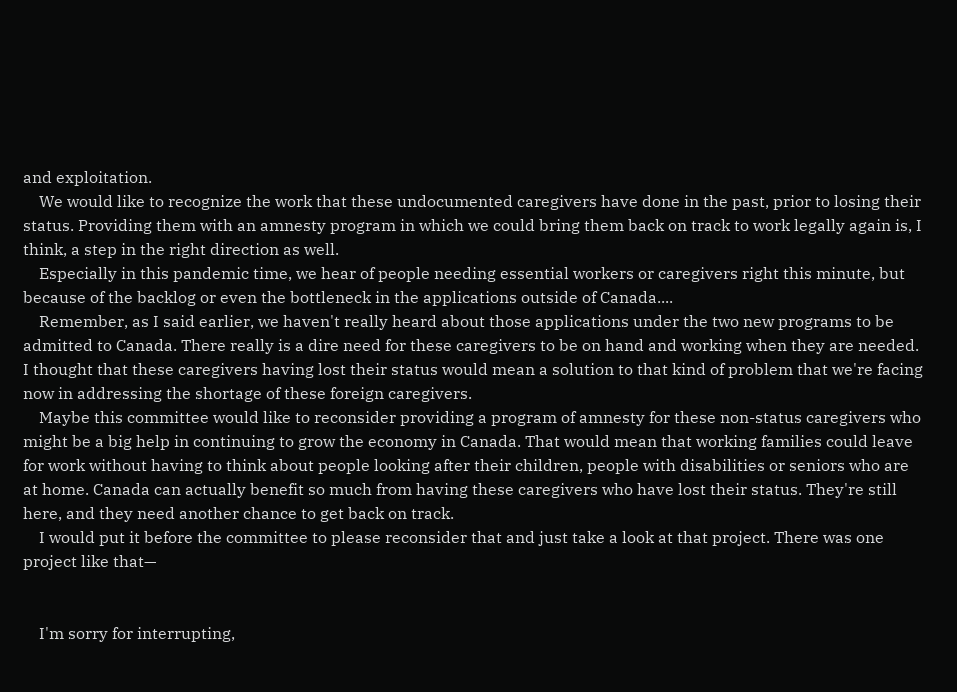and exploitation.
    We would like to recognize the work that these undocumented caregivers have done in the past, prior to losing their status. Providing them with an amnesty program in which we could bring them back on track to work legally again is, I think, a step in the right direction as well.
    Especially in this pandemic time, we hear of people needing essential workers or caregivers right this minute, but because of the backlog or even the bottleneck in the applications outside of Canada....
    Remember, as I said earlier, we haven't really heard about those applications under the two new programs to be admitted to Canada. There really is a dire need for these caregivers to be on hand and working when they are needed. I thought that these caregivers having lost their status would mean a solution to that kind of problem that we're facing now in addressing the shortage of these foreign caregivers.
    Maybe this committee would like to reconsider providing a program of amnesty for these non-status caregivers who might be a big help in continuing to grow the economy in Canada. That would mean that working families could leave for work without having to think about people looking after their children, people with disabilities or seniors who are at home. Canada can actually benefit so much from having these caregivers who have lost their status. They're still here, and they need another chance to get back on track.
    I would put it before the committee to please reconsider that and just take a look at that project. There was one project like that—


    I'm sorry for interrupting,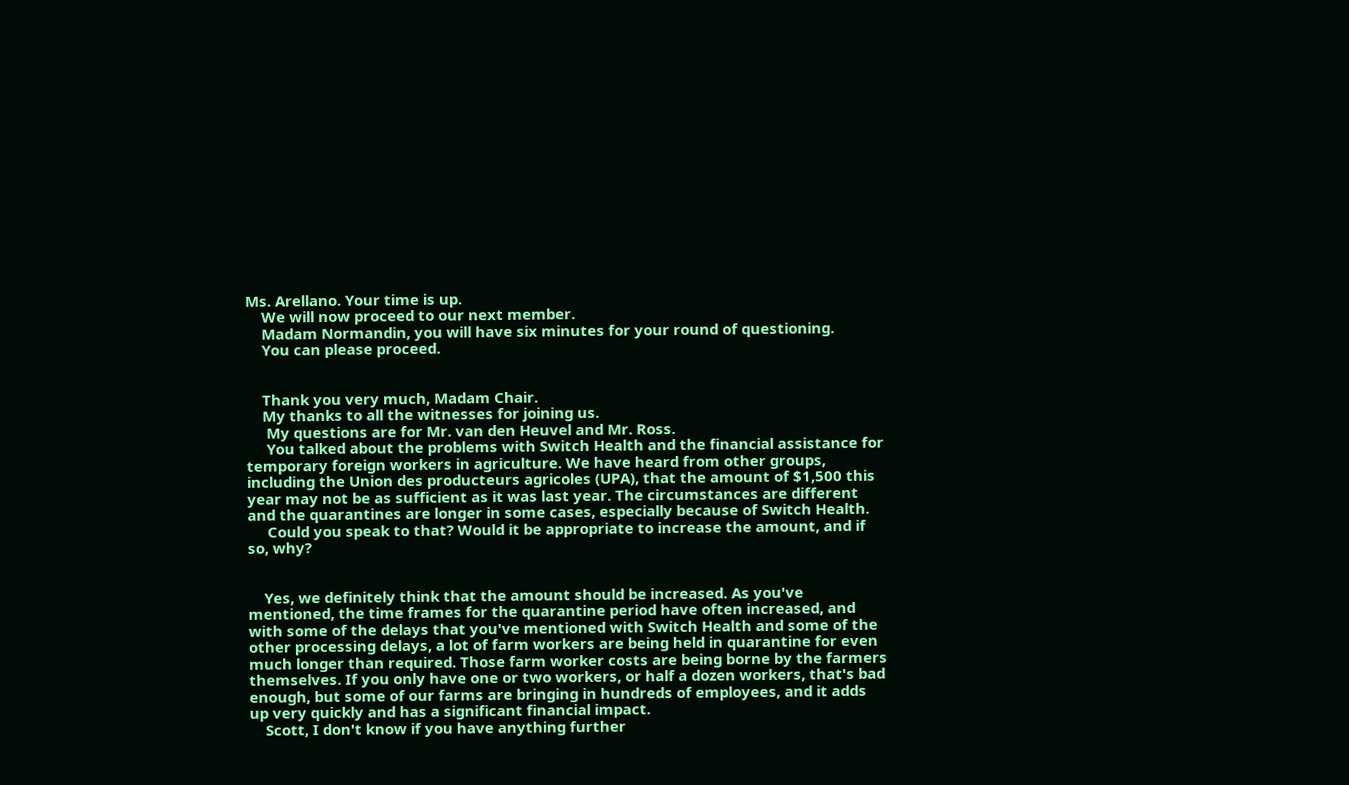Ms. Arellano. Your time is up.
    We will now proceed to our next member.
    Madam Normandin, you will have six minutes for your round of questioning.
    You can please proceed.


    Thank you very much, Madam Chair.
    My thanks to all the witnesses for joining us.
     My questions are for Mr. van den Heuvel and Mr. Ross.
     You talked about the problems with Switch Health and the financial assistance for temporary foreign workers in agriculture. We have heard from other groups, including the Union des producteurs agricoles (UPA), that the amount of $1,500 this year may not be as sufficient as it was last year. The circumstances are different and the quarantines are longer in some cases, especially because of Switch Health.
     Could you speak to that? Would it be appropriate to increase the amount, and if so, why?


    Yes, we definitely think that the amount should be increased. As you've mentioned, the time frames for the quarantine period have often increased, and with some of the delays that you've mentioned with Switch Health and some of the other processing delays, a lot of farm workers are being held in quarantine for even much longer than required. Those farm worker costs are being borne by the farmers themselves. If you only have one or two workers, or half a dozen workers, that's bad enough, but some of our farms are bringing in hundreds of employees, and it adds up very quickly and has a significant financial impact.
    Scott, I don't know if you have anything further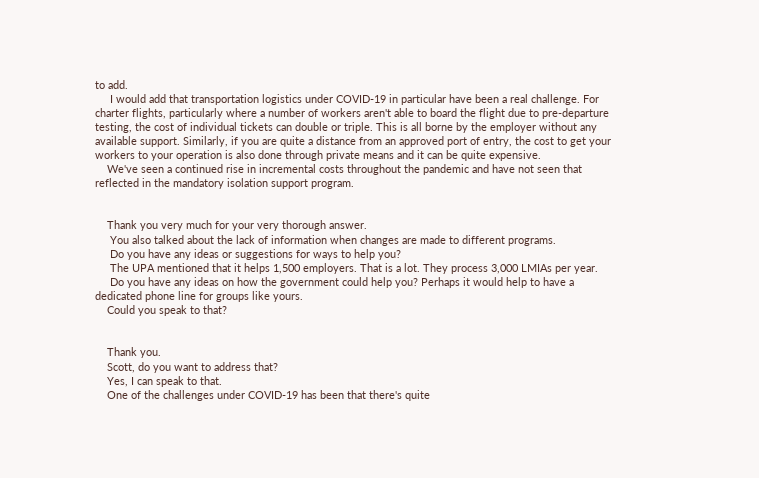to add.
     I would add that transportation logistics under COVID-19 in particular have been a real challenge. For charter flights, particularly where a number of workers aren't able to board the flight due to pre-departure testing, the cost of individual tickets can double or triple. This is all borne by the employer without any available support. Similarly, if you are quite a distance from an approved port of entry, the cost to get your workers to your operation is also done through private means and it can be quite expensive.
    We've seen a continued rise in incremental costs throughout the pandemic and have not seen that reflected in the mandatory isolation support program.


    Thank you very much for your very thorough answer.
     You also talked about the lack of information when changes are made to different programs.
     Do you have any ideas or suggestions for ways to help you?
     The UPA mentioned that it helps 1,500 employers. That is a lot. They process 3,000 LMIAs per year.
     Do you have any ideas on how the government could help you? Perhaps it would help to have a dedicated phone line for groups like yours.
    Could you speak to that?


    Thank you.
    Scott, do you want to address that?
    Yes, I can speak to that.
    One of the challenges under COVID-19 has been that there's quite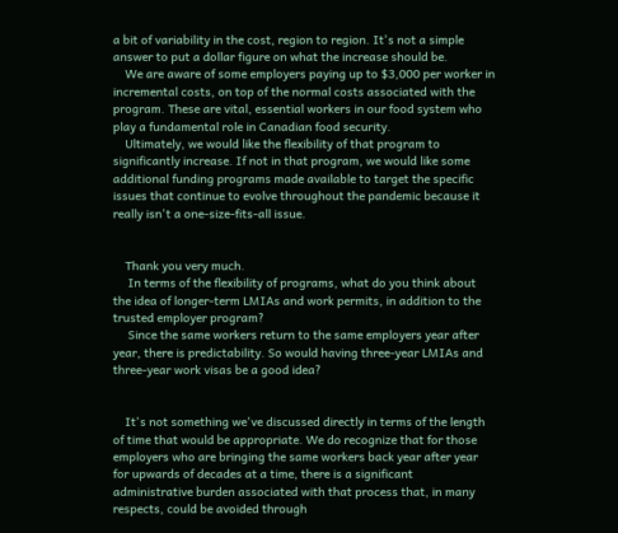a bit of variability in the cost, region to region. It's not a simple answer to put a dollar figure on what the increase should be.
    We are aware of some employers paying up to $3,000 per worker in incremental costs, on top of the normal costs associated with the program. These are vital, essential workers in our food system who play a fundamental role in Canadian food security.
    Ultimately, we would like the flexibility of that program to significantly increase. If not in that program, we would like some additional funding programs made available to target the specific issues that continue to evolve throughout the pandemic because it really isn't a one-size-fits-all issue.


    Thank you very much.
     In terms of the flexibility of programs, what do you think about the idea of longer-term LMIAs and work permits, in addition to the trusted employer program?
     Since the same workers return to the same employers year after year, there is predictability. So would having three-year LMIAs and three-year work visas be a good idea?


    It's not something we've discussed directly in terms of the length of time that would be appropriate. We do recognize that for those employers who are bringing the same workers back year after year for upwards of decades at a time, there is a significant administrative burden associated with that process that, in many respects, could be avoided through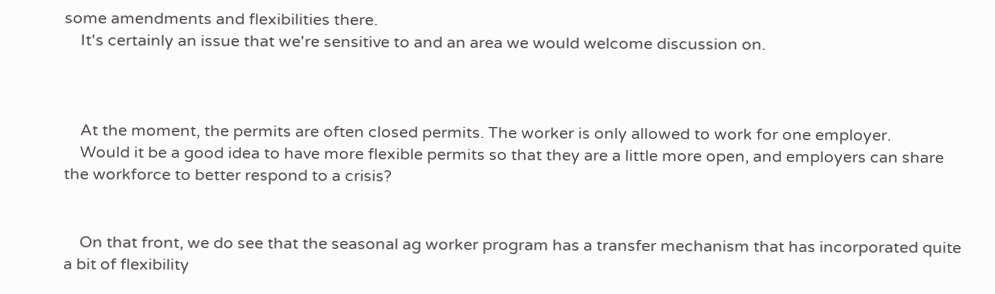some amendments and flexibilities there.
    It's certainly an issue that we're sensitive to and an area we would welcome discussion on.



    At the moment, the permits are often closed permits. The worker is only allowed to work for one employer.
    Would it be a good idea to have more flexible permits so that they are a little more open, and employers can share the workforce to better respond to a crisis?


    On that front, we do see that the seasonal ag worker program has a transfer mechanism that has incorporated quite a bit of flexibility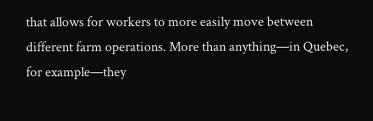that allows for workers to more easily move between different farm operations. More than anything—in Quebec, for example—they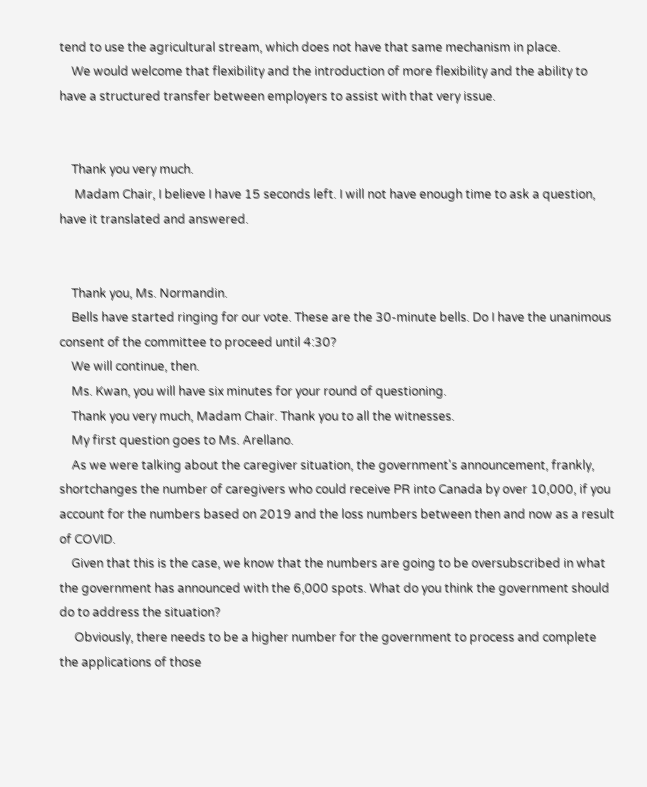tend to use the agricultural stream, which does not have that same mechanism in place.
    We would welcome that flexibility and the introduction of more flexibility and the ability to have a structured transfer between employers to assist with that very issue.


    Thank you very much.
     Madam Chair, I believe I have 15 seconds left. I will not have enough time to ask a question, have it translated and answered.


    Thank you, Ms. Normandin.
    Bells have started ringing for our vote. These are the 30-minute bells. Do I have the unanimous consent of the committee to proceed until 4:30?
    We will continue, then.
    Ms. Kwan, you will have six minutes for your round of questioning.
    Thank you very much, Madam Chair. Thank you to all the witnesses.
    My first question goes to Ms. Arellano.
    As we were talking about the caregiver situation, the government's announcement, frankly, shortchanges the number of caregivers who could receive PR into Canada by over 10,000, if you account for the numbers based on 2019 and the loss numbers between then and now as a result of COVID.
    Given that this is the case, we know that the numbers are going to be oversubscribed in what the government has announced with the 6,000 spots. What do you think the government should do to address the situation?
     Obviously, there needs to be a higher number for the government to process and complete the applications of those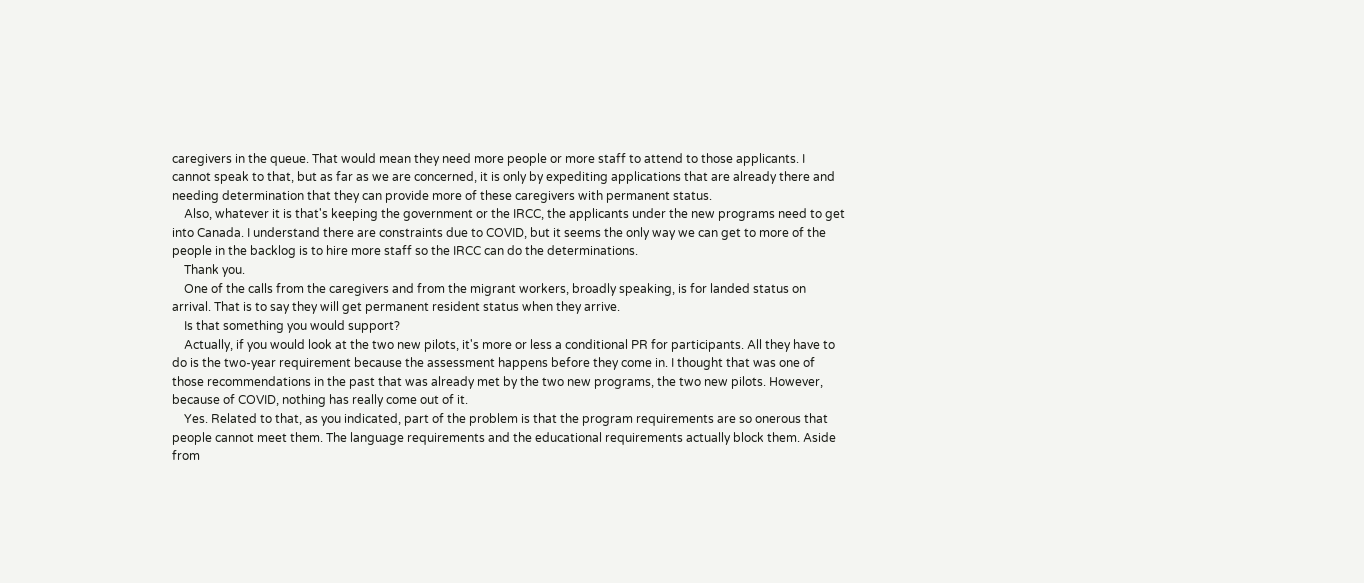caregivers in the queue. That would mean they need more people or more staff to attend to those applicants. I cannot speak to that, but as far as we are concerned, it is only by expediting applications that are already there and needing determination that they can provide more of these caregivers with permanent status.
    Also, whatever it is that's keeping the government or the IRCC, the applicants under the new programs need to get into Canada. I understand there are constraints due to COVID, but it seems the only way we can get to more of the people in the backlog is to hire more staff so the IRCC can do the determinations.
    Thank you.
    One of the calls from the caregivers and from the migrant workers, broadly speaking, is for landed status on arrival. That is to say they will get permanent resident status when they arrive.
    Is that something you would support?
    Actually, if you would look at the two new pilots, it's more or less a conditional PR for participants. All they have to do is the two-year requirement because the assessment happens before they come in. I thought that was one of those recommendations in the past that was already met by the two new programs, the two new pilots. However, because of COVID, nothing has really come out of it.
    Yes. Related to that, as you indicated, part of the problem is that the program requirements are so onerous that people cannot meet them. The language requirements and the educational requirements actually block them. Aside from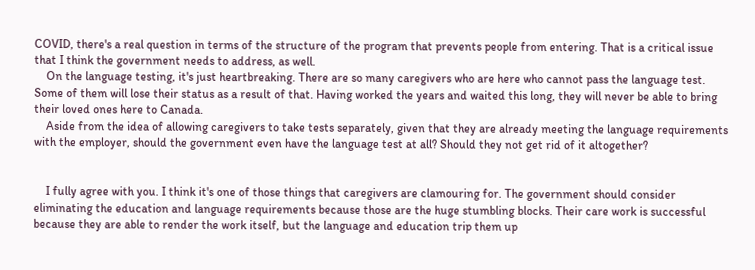COVID, there's a real question in terms of the structure of the program that prevents people from entering. That is a critical issue that I think the government needs to address, as well.
    On the language testing, it's just heartbreaking. There are so many caregivers who are here who cannot pass the language test. Some of them will lose their status as a result of that. Having worked the years and waited this long, they will never be able to bring their loved ones here to Canada.
    Aside from the idea of allowing caregivers to take tests separately, given that they are already meeting the language requirements with the employer, should the government even have the language test at all? Should they not get rid of it altogether?


    I fully agree with you. I think it's one of those things that caregivers are clamouring for. The government should consider eliminating the education and language requirements because those are the huge stumbling blocks. Their care work is successful because they are able to render the work itself, but the language and education trip them up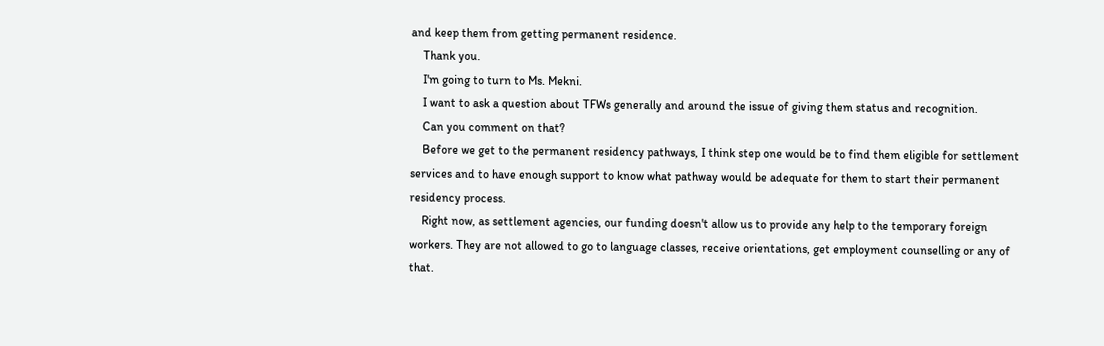and keep them from getting permanent residence.
    Thank you.
    I'm going to turn to Ms. Mekni.
    I want to ask a question about TFWs generally and around the issue of giving them status and recognition.
    Can you comment on that?
    Before we get to the permanent residency pathways, I think step one would be to find them eligible for settlement services and to have enough support to know what pathway would be adequate for them to start their permanent residency process.
    Right now, as settlement agencies, our funding doesn't allow us to provide any help to the temporary foreign workers. They are not allowed to go to language classes, receive orientations, get employment counselling or any of that.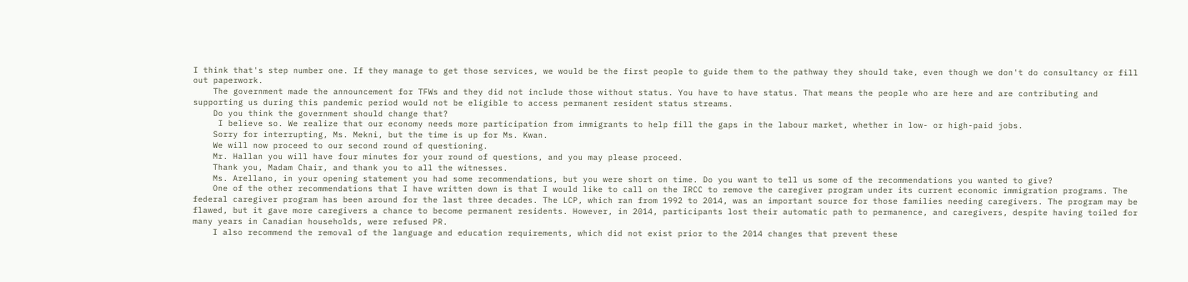I think that's step number one. If they manage to get those services, we would be the first people to guide them to the pathway they should take, even though we don't do consultancy or fill out paperwork.
    The government made the announcement for TFWs and they did not include those without status. You have to have status. That means the people who are here and are contributing and supporting us during this pandemic period would not be eligible to access permanent resident status streams.
    Do you think the government should change that?
     I believe so. We realize that our economy needs more participation from immigrants to help fill the gaps in the labour market, whether in low- or high-paid jobs.
    Sorry for interrupting, Ms. Mekni, but the time is up for Ms. Kwan.
    We will now proceed to our second round of questioning.
    Mr. Hallan you will have four minutes for your round of questions, and you may please proceed.
    Thank you, Madam Chair, and thank you to all the witnesses.
    Ms. Arellano, in your opening statement you had some recommendations, but you were short on time. Do you want to tell us some of the recommendations you wanted to give?
    One of the other recommendations that I have written down is that I would like to call on the IRCC to remove the caregiver program under its current economic immigration programs. The federal caregiver program has been around for the last three decades. The LCP, which ran from 1992 to 2014, was an important source for those families needing caregivers. The program may be flawed, but it gave more caregivers a chance to become permanent residents. However, in 2014, participants lost their automatic path to permanence, and caregivers, despite having toiled for many years in Canadian households, were refused PR.
    I also recommend the removal of the language and education requirements, which did not exist prior to the 2014 changes that prevent these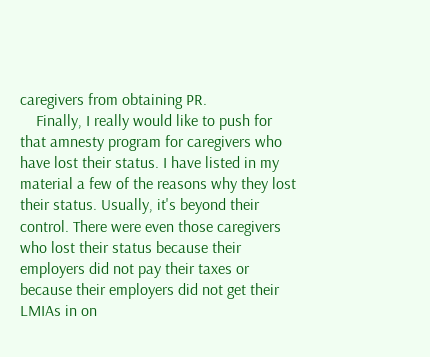caregivers from obtaining PR.
    Finally, I really would like to push for that amnesty program for caregivers who have lost their status. I have listed in my material a few of the reasons why they lost their status. Usually, it's beyond their control. There were even those caregivers who lost their status because their employers did not pay their taxes or because their employers did not get their LMIAs in on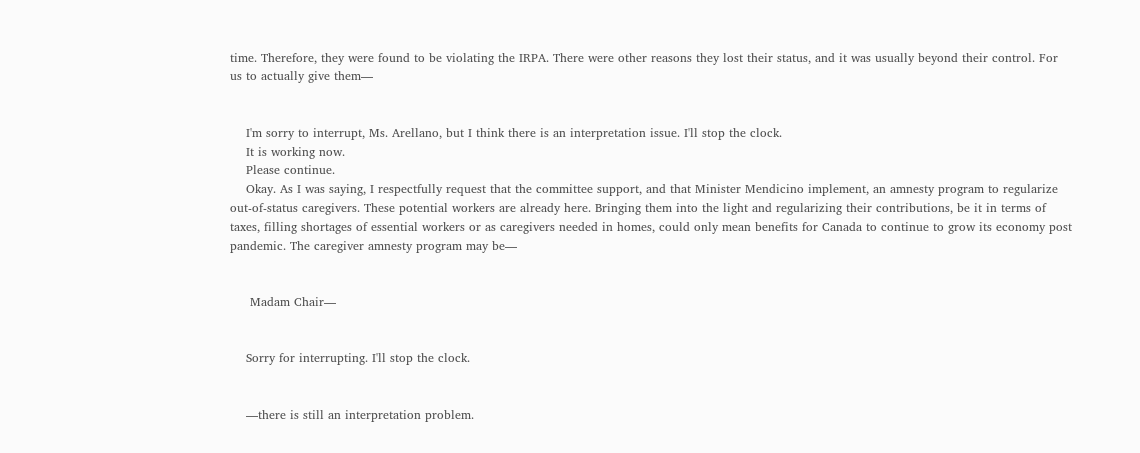time. Therefore, they were found to be violating the IRPA. There were other reasons they lost their status, and it was usually beyond their control. For us to actually give them—


    I'm sorry to interrupt, Ms. Arellano, but I think there is an interpretation issue. I'll stop the clock.
    It is working now.
    Please continue.
    Okay. As I was saying, I respectfully request that the committee support, and that Minister Mendicino implement, an amnesty program to regularize out-of-status caregivers. These potential workers are already here. Bringing them into the light and regularizing their contributions, be it in terms of taxes, filling shortages of essential workers or as caregivers needed in homes, could only mean benefits for Canada to continue to grow its economy post pandemic. The caregiver amnesty program may be—


     Madam Chair—


    Sorry for interrupting. I'll stop the clock.


    —there is still an interpretation problem.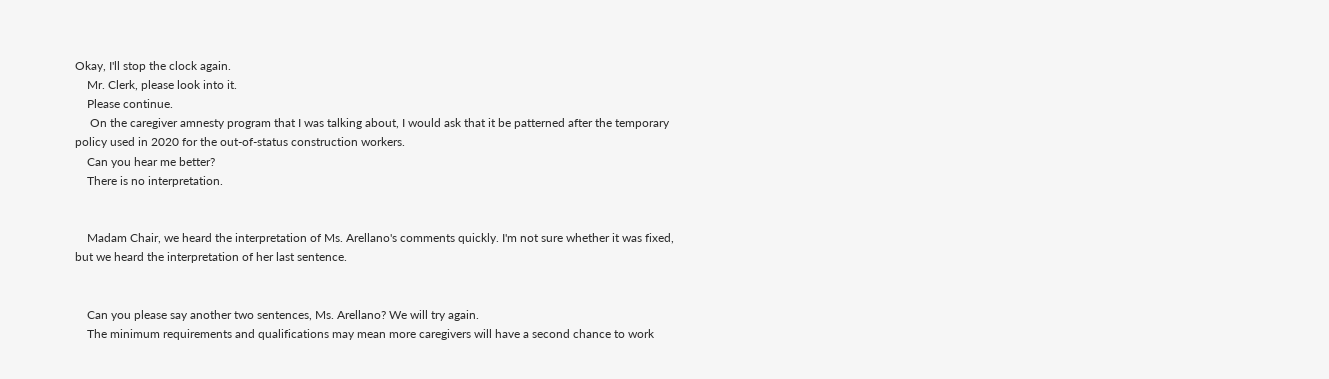Okay, I'll stop the clock again.
    Mr. Clerk, please look into it.
    Please continue.
     On the caregiver amnesty program that I was talking about, I would ask that it be patterned after the temporary policy used in 2020 for the out-of-status construction workers.
    Can you hear me better?
    There is no interpretation.


    Madam Chair, we heard the interpretation of Ms. Arellano's comments quickly. I'm not sure whether it was fixed, but we heard the interpretation of her last sentence.


    Can you please say another two sentences, Ms. Arellano? We will try again.
    The minimum requirements and qualifications may mean more caregivers will have a second chance to work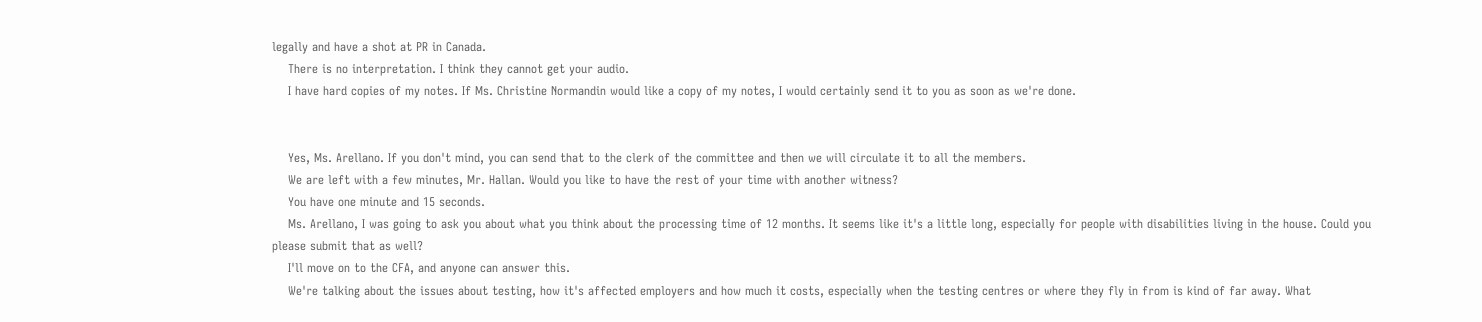legally and have a shot at PR in Canada.
    There is no interpretation. I think they cannot get your audio.
    I have hard copies of my notes. If Ms. Christine Normandin would like a copy of my notes, I would certainly send it to you as soon as we're done.


    Yes, Ms. Arellano. If you don't mind, you can send that to the clerk of the committee and then we will circulate it to all the members.
    We are left with a few minutes, Mr. Hallan. Would you like to have the rest of your time with another witness?
    You have one minute and 15 seconds.
    Ms. Arellano, I was going to ask you about what you think about the processing time of 12 months. It seems like it's a little long, especially for people with disabilities living in the house. Could you please submit that as well?
    I'll move on to the CFA, and anyone can answer this.
    We're talking about the issues about testing, how it's affected employers and how much it costs, especially when the testing centres or where they fly in from is kind of far away. What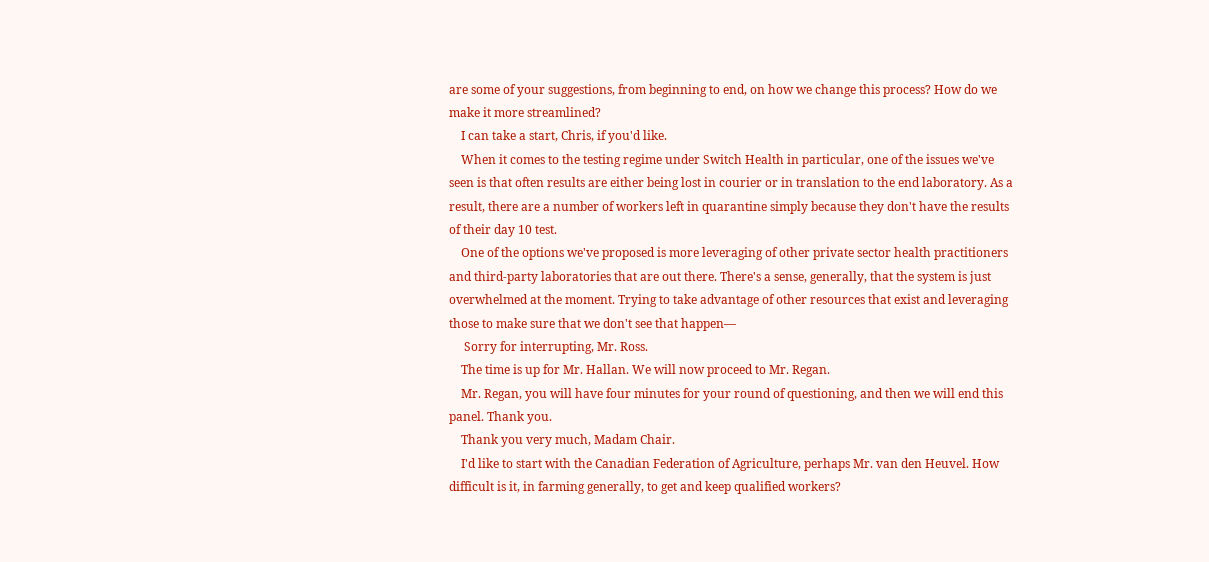are some of your suggestions, from beginning to end, on how we change this process? How do we make it more streamlined?
    I can take a start, Chris, if you'd like.
    When it comes to the testing regime under Switch Health in particular, one of the issues we've seen is that often results are either being lost in courier or in translation to the end laboratory. As a result, there are a number of workers left in quarantine simply because they don't have the results of their day 10 test.
    One of the options we've proposed is more leveraging of other private sector health practitioners and third-party laboratories that are out there. There's a sense, generally, that the system is just overwhelmed at the moment. Trying to take advantage of other resources that exist and leveraging those to make sure that we don't see that happen—
     Sorry for interrupting, Mr. Ross.
    The time is up for Mr. Hallan. We will now proceed to Mr. Regan.
    Mr. Regan, you will have four minutes for your round of questioning, and then we will end this panel. Thank you.
    Thank you very much, Madam Chair.
    I'd like to start with the Canadian Federation of Agriculture, perhaps Mr. van den Heuvel. How difficult is it, in farming generally, to get and keep qualified workers?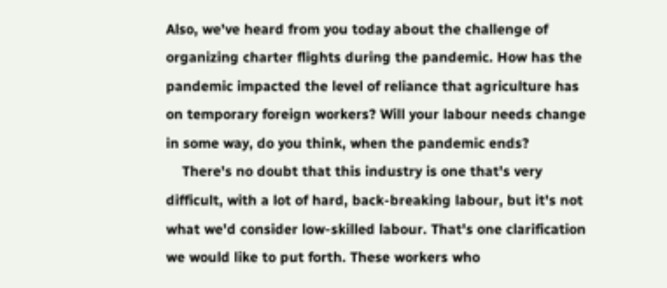Also, we've heard from you today about the challenge of organizing charter flights during the pandemic. How has the pandemic impacted the level of reliance that agriculture has on temporary foreign workers? Will your labour needs change in some way, do you think, when the pandemic ends?
    There's no doubt that this industry is one that's very difficult, with a lot of hard, back-breaking labour, but it's not what we'd consider low-skilled labour. That's one clarification we would like to put forth. These workers who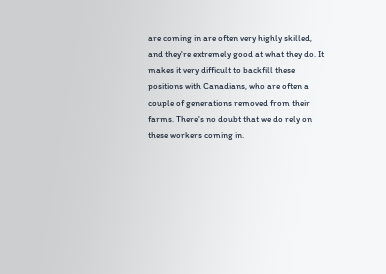are coming in are often very highly skilled, and they're extremely good at what they do. It makes it very difficult to backfill these positions with Canadians, who are often a couple of generations removed from their farms. There's no doubt that we do rely on these workers coming in.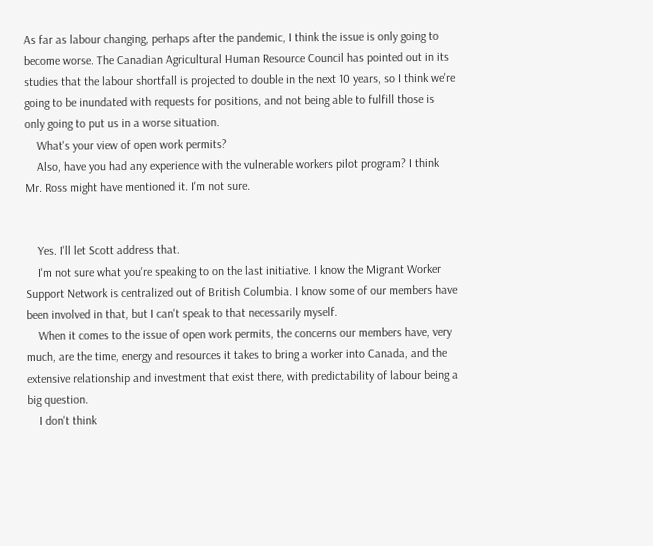As far as labour changing, perhaps after the pandemic, I think the issue is only going to become worse. The Canadian Agricultural Human Resource Council has pointed out in its studies that the labour shortfall is projected to double in the next 10 years, so I think we're going to be inundated with requests for positions, and not being able to fulfill those is only going to put us in a worse situation.
    What's your view of open work permits?
    Also, have you had any experience with the vulnerable workers pilot program? I think Mr. Ross might have mentioned it. I'm not sure.


    Yes. I'll let Scott address that.
    I'm not sure what you're speaking to on the last initiative. I know the Migrant Worker Support Network is centralized out of British Columbia. I know some of our members have been involved in that, but I can't speak to that necessarily myself.
    When it comes to the issue of open work permits, the concerns our members have, very much, are the time, energy and resources it takes to bring a worker into Canada, and the extensive relationship and investment that exist there, with predictability of labour being a big question.
    I don't think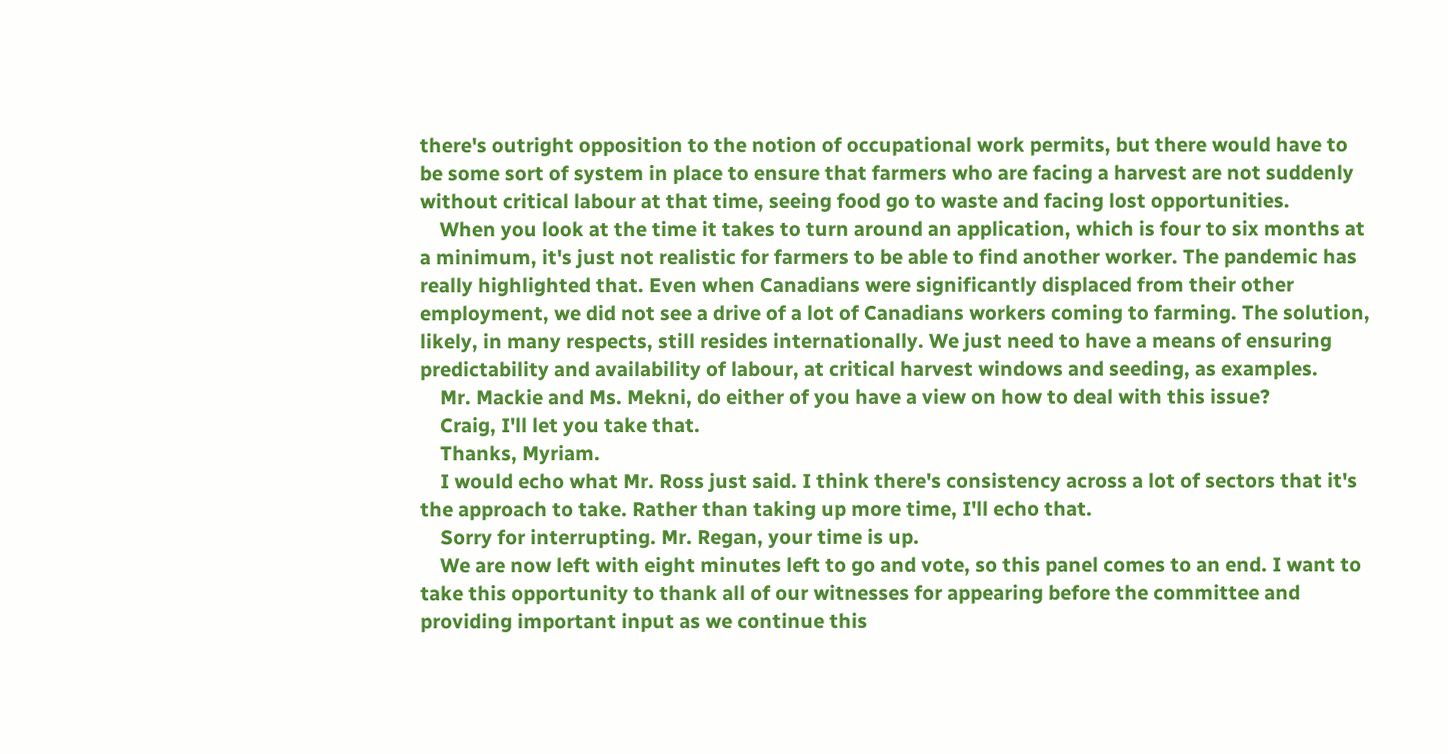there's outright opposition to the notion of occupational work permits, but there would have to be some sort of system in place to ensure that farmers who are facing a harvest are not suddenly without critical labour at that time, seeing food go to waste and facing lost opportunities.
    When you look at the time it takes to turn around an application, which is four to six months at a minimum, it's just not realistic for farmers to be able to find another worker. The pandemic has really highlighted that. Even when Canadians were significantly displaced from their other employment, we did not see a drive of a lot of Canadians workers coming to farming. The solution, likely, in many respects, still resides internationally. We just need to have a means of ensuring predictability and availability of labour, at critical harvest windows and seeding, as examples.
    Mr. Mackie and Ms. Mekni, do either of you have a view on how to deal with this issue?
    Craig, I'll let you take that.
    Thanks, Myriam.
    I would echo what Mr. Ross just said. I think there's consistency across a lot of sectors that it's the approach to take. Rather than taking up more time, I'll echo that.
    Sorry for interrupting. Mr. Regan, your time is up.
    We are now left with eight minutes left to go and vote, so this panel comes to an end. I want to take this opportunity to thank all of our witnesses for appearing before the committee and providing important input as we continue this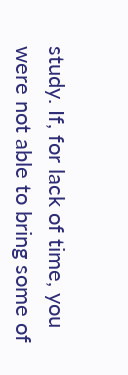study. If, for lack of time, you were not able to bring some of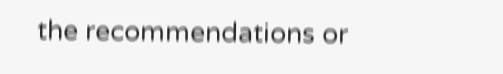the recommendations or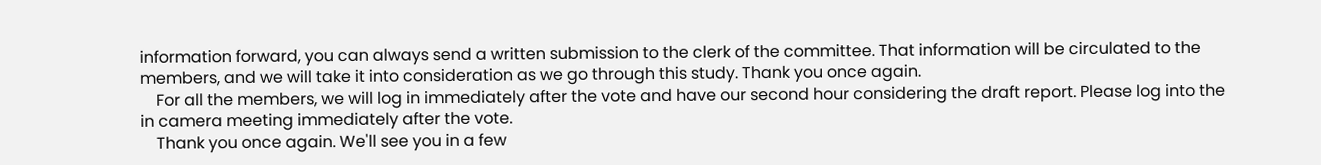information forward, you can always send a written submission to the clerk of the committee. That information will be circulated to the members, and we will take it into consideration as we go through this study. Thank you once again.
    For all the members, we will log in immediately after the vote and have our second hour considering the draft report. Please log into the in camera meeting immediately after the vote.
    Thank you once again. We'll see you in a few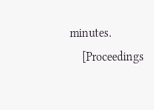minutes.
    [Proceedings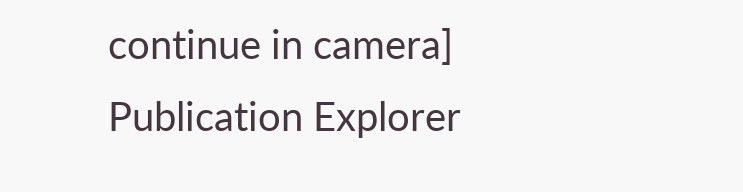continue in camera]
Publication Explorer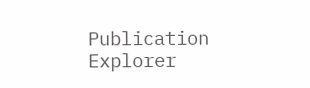Publication Explorer